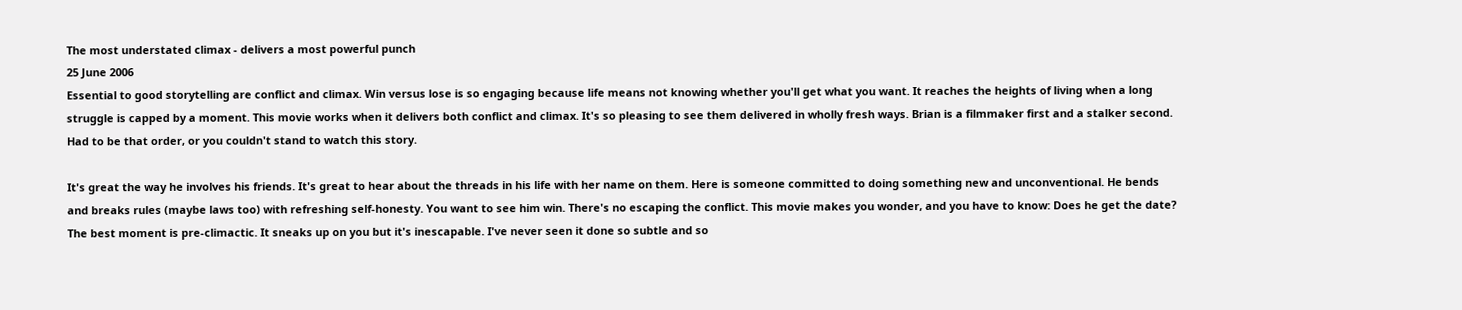The most understated climax - delivers a most powerful punch
25 June 2006
Essential to good storytelling are conflict and climax. Win versus lose is so engaging because life means not knowing whether you'll get what you want. It reaches the heights of living when a long struggle is capped by a moment. This movie works when it delivers both conflict and climax. It's so pleasing to see them delivered in wholly fresh ways. Brian is a filmmaker first and a stalker second. Had to be that order, or you couldn't stand to watch this story.

It's great the way he involves his friends. It's great to hear about the threads in his life with her name on them. Here is someone committed to doing something new and unconventional. He bends and breaks rules (maybe laws too) with refreshing self-honesty. You want to see him win. There's no escaping the conflict. This movie makes you wonder, and you have to know: Does he get the date? The best moment is pre-climactic. It sneaks up on you but it's inescapable. I've never seen it done so subtle and so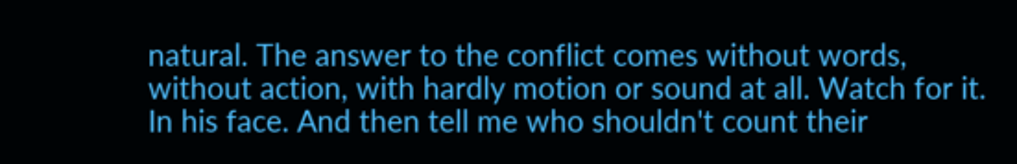natural. The answer to the conflict comes without words, without action, with hardly motion or sound at all. Watch for it. In his face. And then tell me who shouldn't count their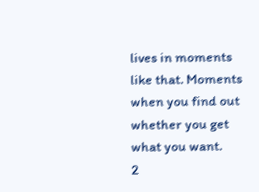lives in moments like that. Moments when you find out whether you get what you want.
2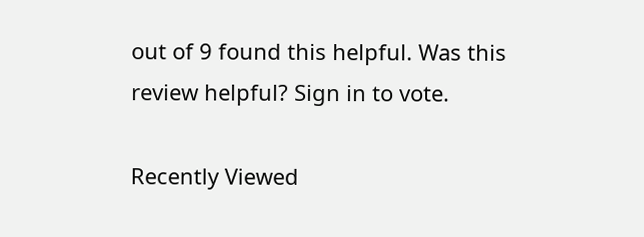out of 9 found this helpful. Was this review helpful? Sign in to vote.

Recently Viewed